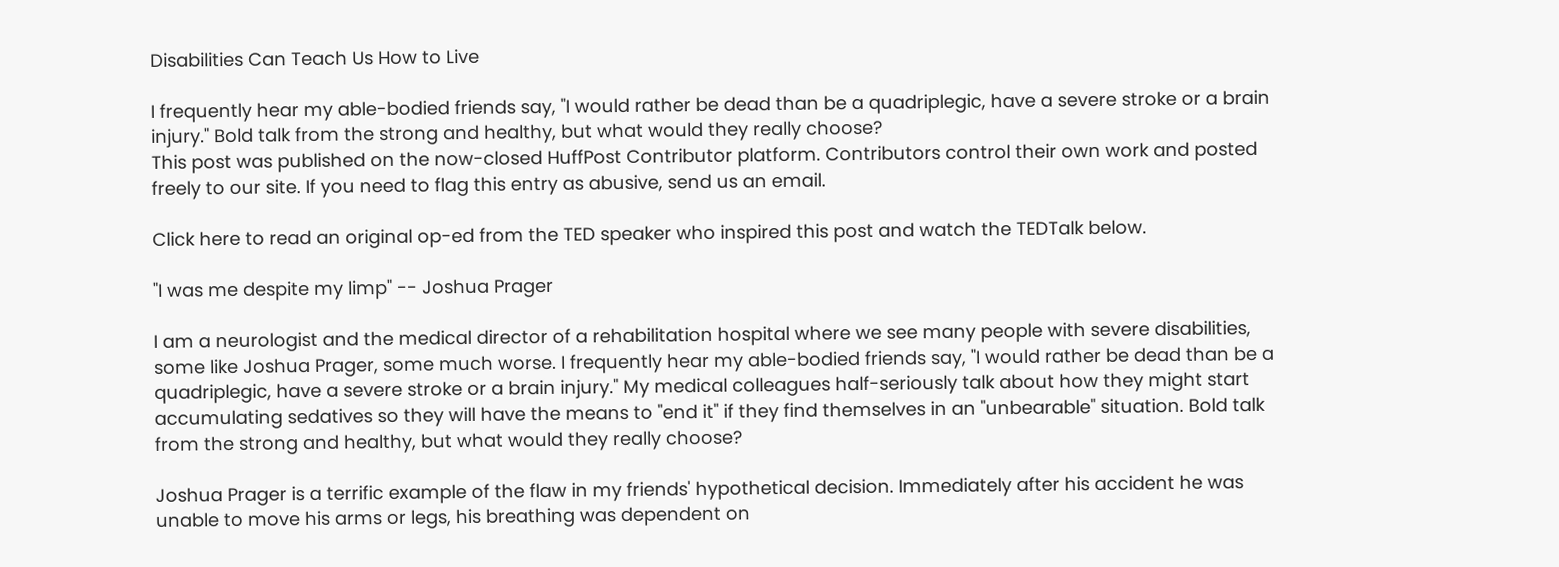Disabilities Can Teach Us How to Live

I frequently hear my able-bodied friends say, "I would rather be dead than be a quadriplegic, have a severe stroke or a brain injury." Bold talk from the strong and healthy, but what would they really choose?
This post was published on the now-closed HuffPost Contributor platform. Contributors control their own work and posted freely to our site. If you need to flag this entry as abusive, send us an email.

Click here to read an original op-ed from the TED speaker who inspired this post and watch the TEDTalk below.

"I was me despite my limp" -- Joshua Prager

I am a neurologist and the medical director of a rehabilitation hospital where we see many people with severe disabilities, some like Joshua Prager, some much worse. I frequently hear my able-bodied friends say, "I would rather be dead than be a quadriplegic, have a severe stroke or a brain injury." My medical colleagues half-seriously talk about how they might start accumulating sedatives so they will have the means to "end it" if they find themselves in an "unbearable" situation. Bold talk from the strong and healthy, but what would they really choose?

Joshua Prager is a terrific example of the flaw in my friends' hypothetical decision. Immediately after his accident he was unable to move his arms or legs, his breathing was dependent on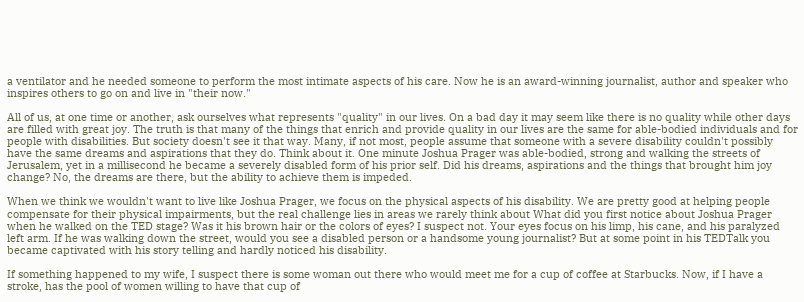a ventilator and he needed someone to perform the most intimate aspects of his care. Now he is an award-winning journalist, author and speaker who inspires others to go on and live in "their now."

All of us, at one time or another, ask ourselves what represents "quality" in our lives. On a bad day it may seem like there is no quality while other days are filled with great joy. The truth is that many of the things that enrich and provide quality in our lives are the same for able-bodied individuals and for people with disabilities. But society doesn't see it that way. Many, if not most, people assume that someone with a severe disability couldn't possibly have the same dreams and aspirations that they do. Think about it. One minute Joshua Prager was able-bodied, strong and walking the streets of Jerusalem, yet in a millisecond he became a severely disabled form of his prior self. Did his dreams, aspirations and the things that brought him joy change? No, the dreams are there, but the ability to achieve them is impeded.

When we think we wouldn't want to live like Joshua Prager, we focus on the physical aspects of his disability. We are pretty good at helping people compensate for their physical impairments, but the real challenge lies in areas we rarely think about What did you first notice about Joshua Prager when he walked on the TED stage? Was it his brown hair or the colors of eyes? I suspect not. Your eyes focus on his limp, his cane, and his paralyzed left arm. If he was walking down the street, would you see a disabled person or a handsome young journalist? But at some point in his TEDTalk you became captivated with his story telling and hardly noticed his disability.

If something happened to my wife, I suspect there is some woman out there who would meet me for a cup of coffee at Starbucks. Now, if I have a stroke, has the pool of women willing to have that cup of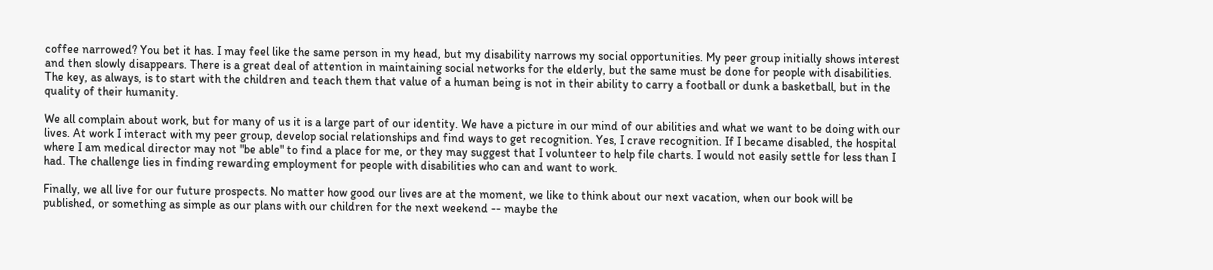coffee narrowed? You bet it has. I may feel like the same person in my head, but my disability narrows my social opportunities. My peer group initially shows interest and then slowly disappears. There is a great deal of attention in maintaining social networks for the elderly, but the same must be done for people with disabilities. The key, as always, is to start with the children and teach them that value of a human being is not in their ability to carry a football or dunk a basketball, but in the quality of their humanity.

We all complain about work, but for many of us it is a large part of our identity. We have a picture in our mind of our abilities and what we want to be doing with our lives. At work I interact with my peer group, develop social relationships and find ways to get recognition. Yes, I crave recognition. If I became disabled, the hospital where I am medical director may not "be able" to find a place for me, or they may suggest that I volunteer to help file charts. I would not easily settle for less than I had. The challenge lies in finding rewarding employment for people with disabilities who can and want to work.

Finally, we all live for our future prospects. No matter how good our lives are at the moment, we like to think about our next vacation, when our book will be published, or something as simple as our plans with our children for the next weekend -- maybe the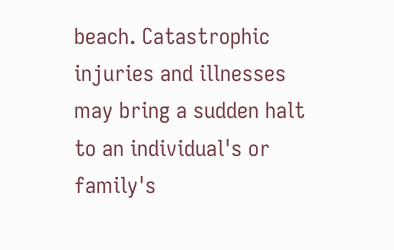beach. Catastrophic injuries and illnesses may bring a sudden halt to an individual's or family's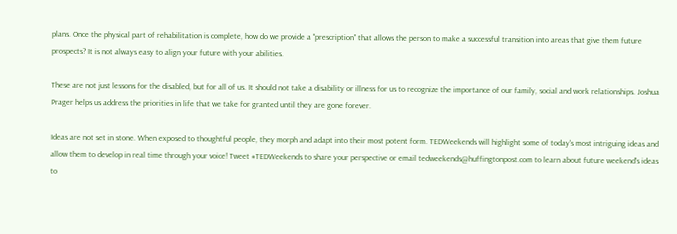plans. Once the physical part of rehabilitation is complete, how do we provide a "prescription" that allows the person to make a successful transition into areas that give them future prospects? It is not always easy to align your future with your abilities.

These are not just lessons for the disabled, but for all of us. It should not take a disability or illness for us to recognize the importance of our family, social and work relationships. Joshua Prager helps us address the priorities in life that we take for granted until they are gone forever.

Ideas are not set in stone. When exposed to thoughtful people, they morph and adapt into their most potent form. TEDWeekends will highlight some of today's most intriguing ideas and allow them to develop in real time through your voice! Tweet #TEDWeekends to share your perspective or email tedweekends@huffingtonpost.com to learn about future weekend's ideas to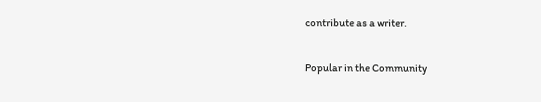contribute as a writer.

Popular in the Community